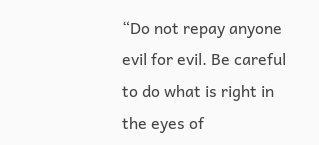“Do not repay anyone evil for evil. Be careful to do what is right in the eyes of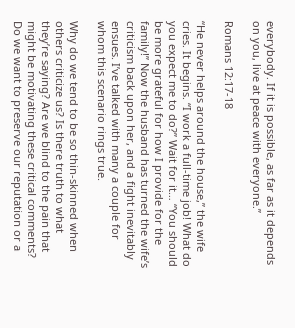everybody. If it is possible, as far as it depends on you, live at peace with everyone.”

Romans 12:17-18

“He never helps around the house,” the wife cries. It begins. “I work a full-time job! What do you expect me to do?” Wait for it… “You should be more grateful for how I provide for the family!” Now the husband has turned the wife’s criticism back upon her, and a fight inevitably ensues. I’ve talked with many a couple for whom this scenario rings true.

Why do we tend to be so thin-skinned when others criticize us? Is there truth to what they’re saying? Are we blind to the pain that might be motivating these critical comments? Do we want to preserve our reputation or a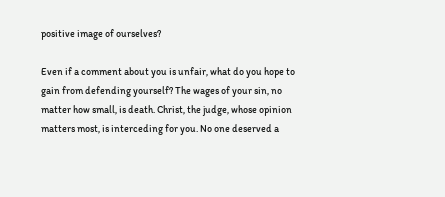positive image of ourselves?

Even if a comment about you is unfair, what do you hope to gain from defending yourself? The wages of your sin, no matter how small, is death. Christ, the judge, whose opinion matters most, is interceding for you. No one deserved a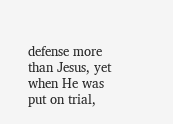defense more than Jesus, yet when He was put on trial,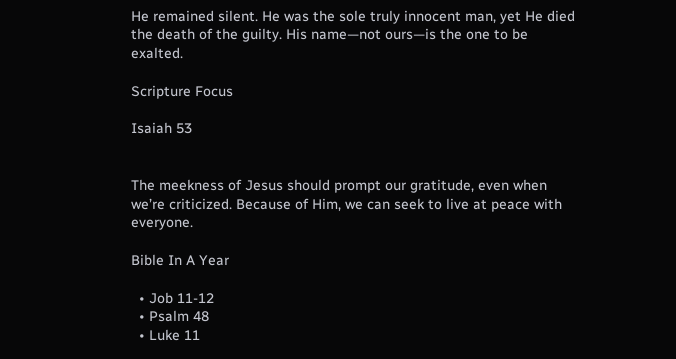He remained silent. He was the sole truly innocent man, yet He died the death of the guilty. His name—not ours—is the one to be exalted.

Scripture Focus

Isaiah 53


The meekness of Jesus should prompt our gratitude, even when we’re criticized. Because of Him, we can seek to live at peace with everyone.

Bible In A Year

  • Job 11-12
  • Psalm 48
  • Luke 11